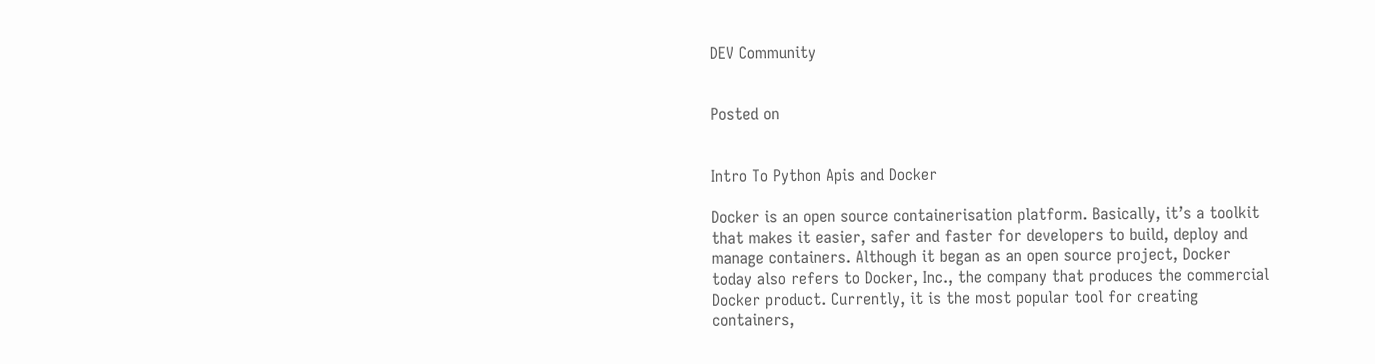DEV Community


Posted on


Intro To Python Apis and Docker

Docker is an open source containerisation platform. Basically, it’s a toolkit that makes it easier, safer and faster for developers to build, deploy and manage containers. Although it began as an open source project, Docker today also refers to Docker, Inc., the company that produces the commercial Docker product. Currently, it is the most popular tool for creating containers,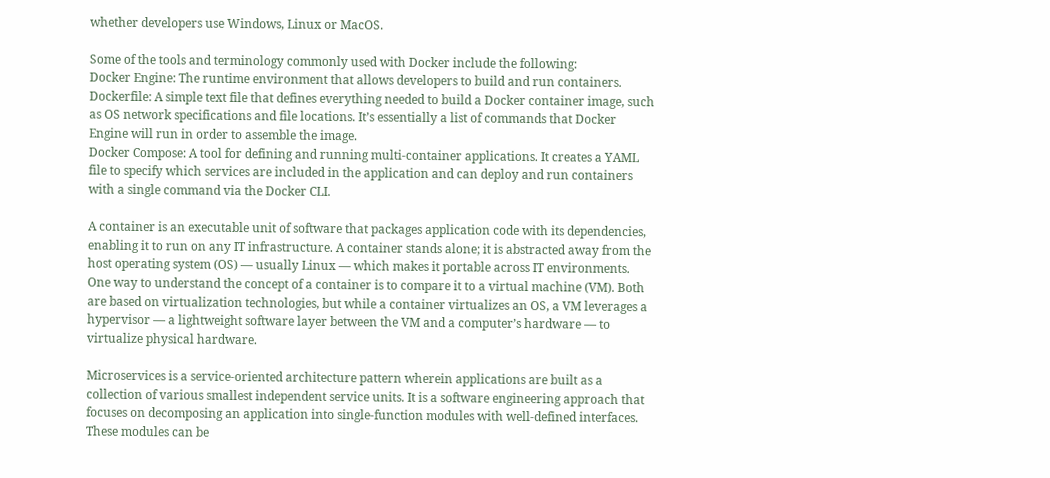whether developers use Windows, Linux or MacOS.

Some of the tools and terminology commonly used with Docker include the following:
Docker Engine: The runtime environment that allows developers to build and run containers.
Dockerfile: A simple text file that defines everything needed to build a Docker container image, such as OS network specifications and file locations. It’s essentially a list of commands that Docker Engine will run in order to assemble the image.
Docker Compose: A tool for defining and running multi-container applications. It creates a YAML file to specify which services are included in the application and can deploy and run containers with a single command via the Docker CLI.

A container is an executable unit of software that packages application code with its dependencies, enabling it to run on any IT infrastructure. A container stands alone; it is abstracted away from the host operating system (OS) — usually Linux — which makes it portable across IT environments.
One way to understand the concept of a container is to compare it to a virtual machine (VM). Both are based on virtualization technologies, but while a container virtualizes an OS, a VM leverages a hypervisor — a lightweight software layer between the VM and a computer’s hardware — to virtualize physical hardware.

Microservices is a service-oriented architecture pattern wherein applications are built as a collection of various smallest independent service units. It is a software engineering approach that focuses on decomposing an application into single-function modules with well-defined interfaces. These modules can be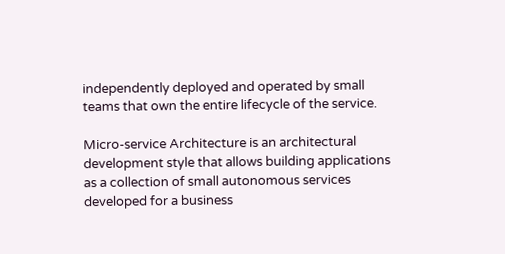independently deployed and operated by small teams that own the entire lifecycle of the service.

Micro-service Architecture is an architectural development style that allows building applications as a collection of small autonomous services developed for a business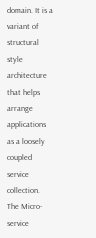domain. It is a variant of structural style architecture that helps arrange applications as a loosely coupled service collection. The Micro-service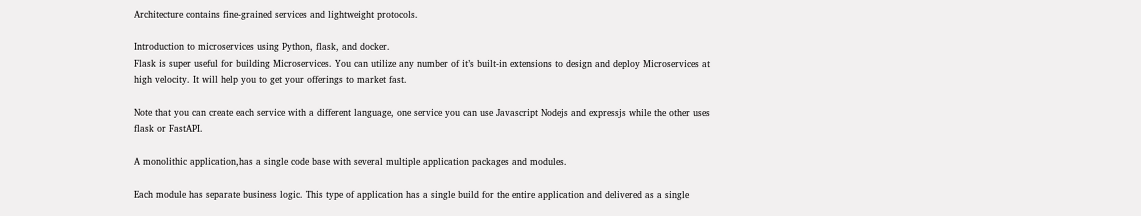Architecture contains fine-grained services and lightweight protocols.

Introduction to microservices using Python, flask, and docker.
Flask is super useful for building Microservices. You can utilize any number of it’s built-in extensions to design and deploy Microservices at high velocity. It will help you to get your offerings to market fast.

Note that you can create each service with a different language, one service you can use Javascript Nodejs and expressjs while the other uses flask or FastAPI.

A monolithic application,has a single code base with several multiple application packages and modules.

Each module has separate business logic. This type of application has a single build for the entire application and delivered as a single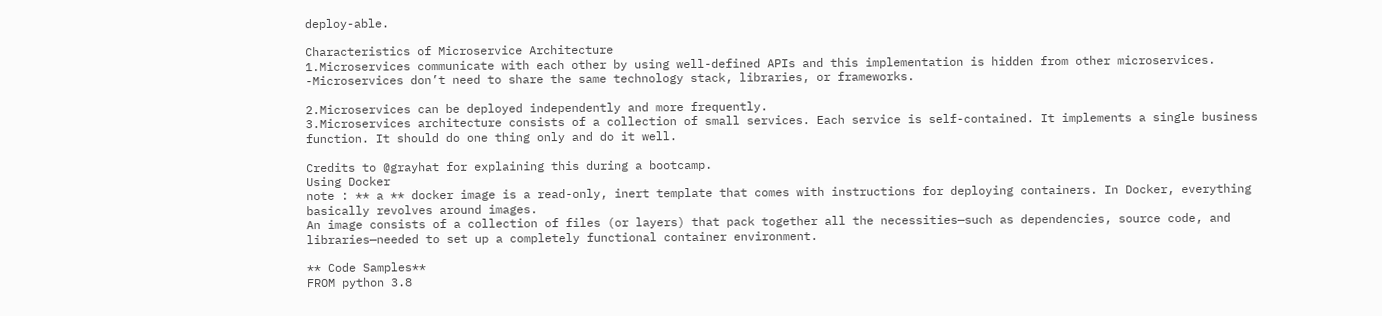deploy-able.

Characteristics of Microservice Architecture
1.Microservices communicate with each other by using well-defined APIs and this implementation is hidden from other microservices.
-Microservices don’t need to share the same technology stack, libraries, or frameworks.

2.Microservices can be deployed independently and more frequently.
3.Microservices architecture consists of a collection of small services. Each service is self-contained. It implements a single business function. It should do one thing only and do it well.

Credits to @grayhat for explaining this during a bootcamp.
Using Docker
note : ** a ** docker image is a read-only, inert template that comes with instructions for deploying containers. In Docker, everything basically revolves around images.
An image consists of a collection of files (or layers) that pack together all the necessities—such as dependencies, source code, and libraries—needed to set up a completely functional container environment.

** Code Samples**
FROM python 3.8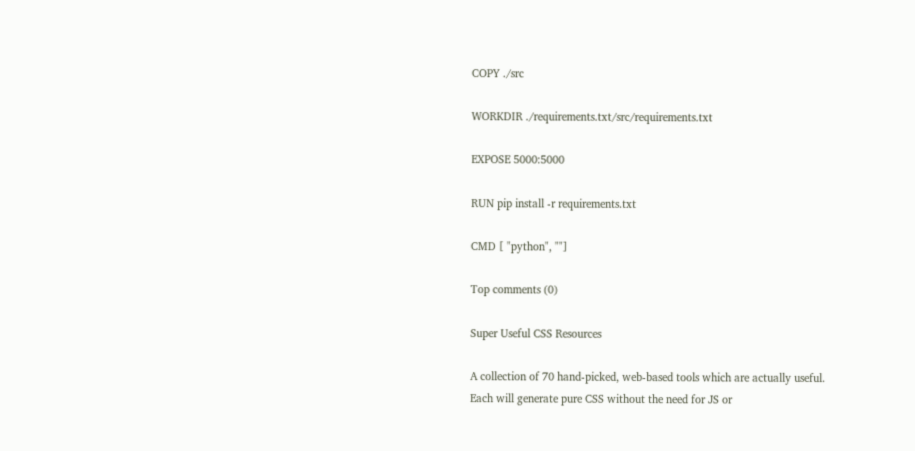COPY ./src

WORKDIR ./requirements.txt/src/requirements.txt

EXPOSE 5000:5000

RUN pip install -r requirements.txt

CMD [ "python", ""]

Top comments (0)

Super Useful CSS Resources

A collection of 70 hand-picked, web-based tools which are actually useful.
Each will generate pure CSS without the need for JS or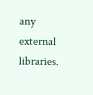any external libraries.